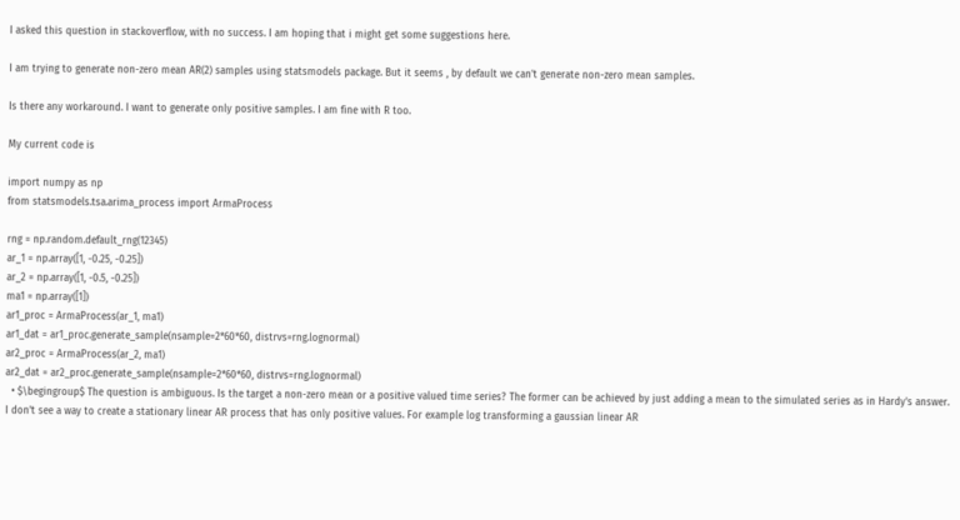I asked this question in stackoverflow, with no success. I am hoping that i might get some suggestions here.

I am trying to generate non-zero mean AR(2) samples using statsmodels package. But it seems , by default we can't generate non-zero mean samples.

Is there any workaround. I want to generate only positive samples. I am fine with R too.

My current code is

import numpy as np
from statsmodels.tsa.arima_process import ArmaProcess

rng = np.random.default_rng(12345)
ar_1 = np.array([1, -0.25, -0.25])
ar_2 = np.array([1, -0.5, -0.25])
ma1 = np.array([1])
ar1_proc = ArmaProcess(ar_1, ma1)
ar1_dat = ar1_proc.generate_sample(nsample=2*60*60, distrvs=rng.lognormal)
ar2_proc = ArmaProcess(ar_2, ma1)
ar2_dat = ar2_proc.generate_sample(nsample=2*60*60, distrvs=rng.lognormal)
  • $\begingroup$ The question is ambiguous. Is the target a non-zero mean or a positive valued time series? The former can be achieved by just adding a mean to the simulated series as in Hardy's answer. I don't see a way to create a stationary linear AR process that has only positive values. For example log transforming a gaussian linear AR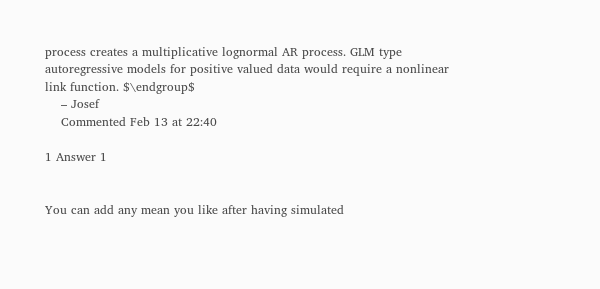process creates a multiplicative lognormal AR process. GLM type autoregressive models for positive valued data would require a nonlinear link function. $\endgroup$
    – Josef
    Commented Feb 13 at 22:40

1 Answer 1


You can add any mean you like after having simulated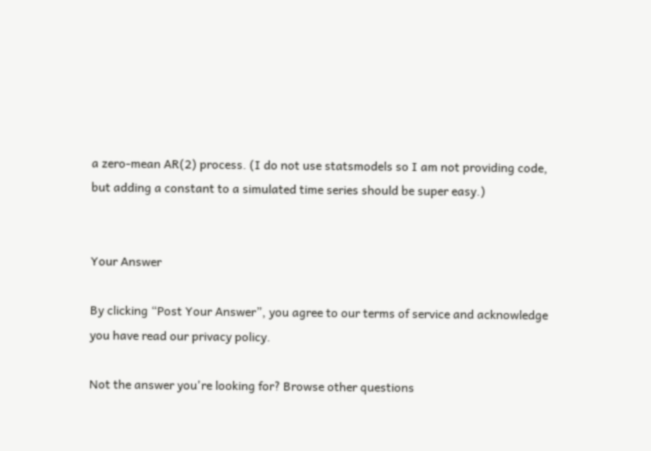a zero-mean AR(2) process. (I do not use statsmodels so I am not providing code, but adding a constant to a simulated time series should be super easy.)


Your Answer

By clicking “Post Your Answer”, you agree to our terms of service and acknowledge you have read our privacy policy.

Not the answer you're looking for? Browse other questions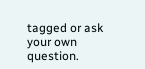tagged or ask your own question.